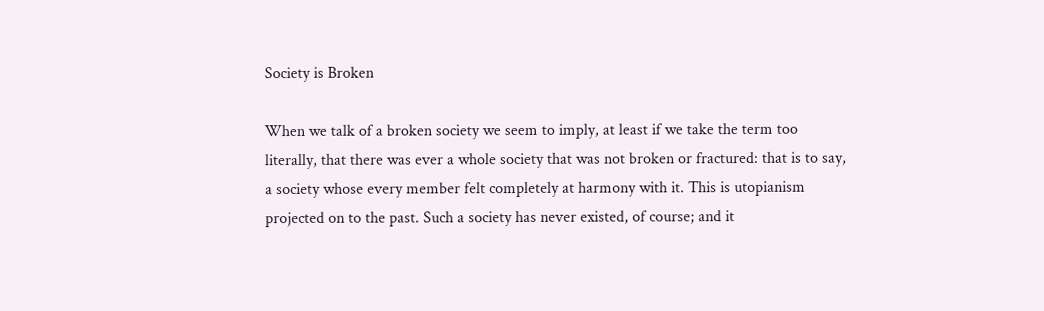Society is Broken

When we talk of a broken society we seem to imply, at least if we take the term too literally, that there was ever a whole society that was not broken or fractured: that is to say, a society whose every member felt completely at harmony with it. This is utopianism projected on to the past. Such a society has never existed, of course; and it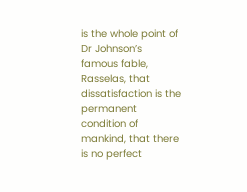is the whole point of Dr Johnson’s famous fable, Rasselas, that dissatisfaction is the permanent condition of mankind, that there is no perfect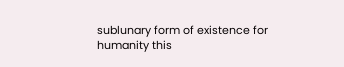sublunary form of existence for humanity this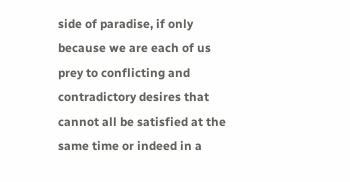side of paradise, if only because we are each of us prey to conflicting and contradictory desires that cannot all be satisfied at the same time or indeed in a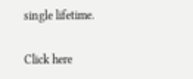single lifetime.

Click here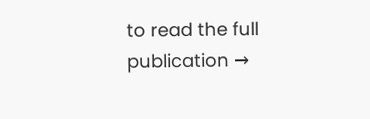to read the full publication →